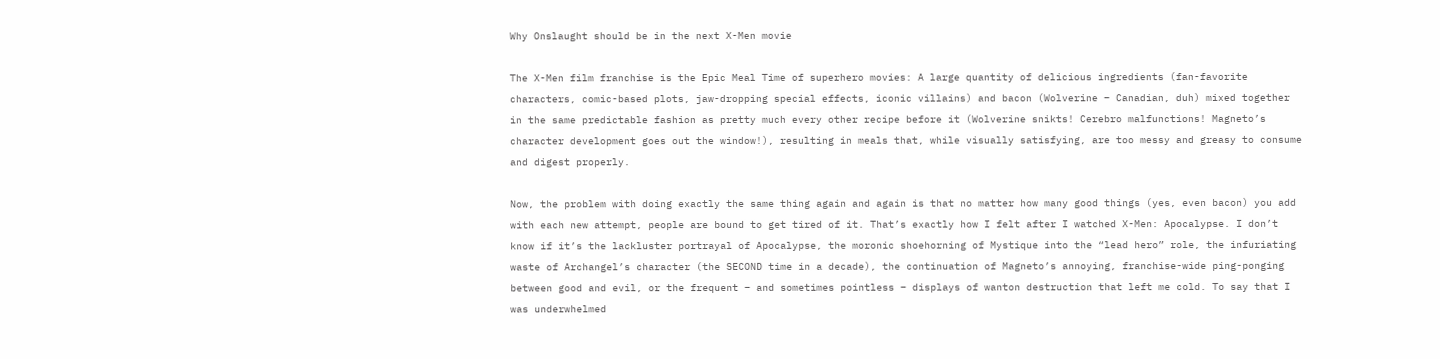Why Onslaught should be in the next X-Men movie

The X-Men film franchise is the Epic Meal Time of superhero movies: A large quantity of delicious ingredients (fan-favorite characters, comic-based plots, jaw-dropping special effects, iconic villains) and bacon (Wolverine – Canadian, duh) mixed together in the same predictable fashion as pretty much every other recipe before it (Wolverine snikts! Cerebro malfunctions! Magneto’s character development goes out the window!), resulting in meals that, while visually satisfying, are too messy and greasy to consume and digest properly.

Now, the problem with doing exactly the same thing again and again is that no matter how many good things (yes, even bacon) you add with each new attempt, people are bound to get tired of it. That’s exactly how I felt after I watched X-Men: Apocalypse. I don’t know if it’s the lackluster portrayal of Apocalypse, the moronic shoehorning of Mystique into the “lead hero” role, the infuriating waste of Archangel’s character (the SECOND time in a decade), the continuation of Magneto’s annoying, franchise-wide ping-ponging between good and evil, or the frequent – and sometimes pointless – displays of wanton destruction that left me cold. To say that I was underwhelmed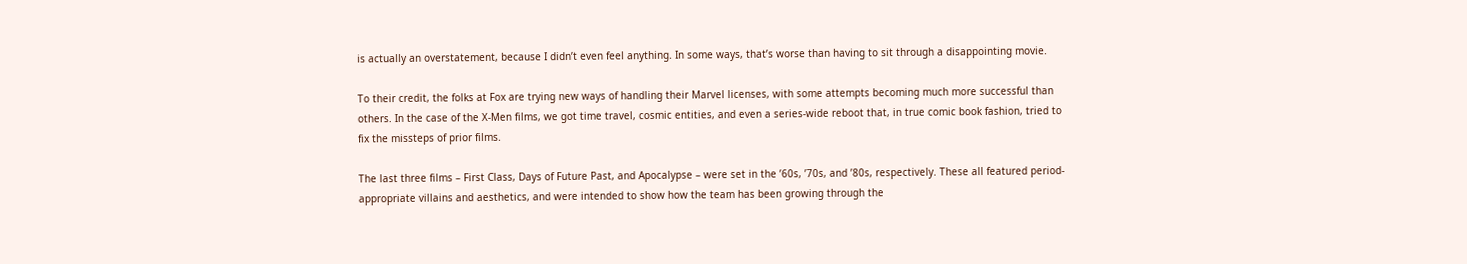is actually an overstatement, because I didn’t even feel anything. In some ways, that’s worse than having to sit through a disappointing movie.

To their credit, the folks at Fox are trying new ways of handling their Marvel licenses, with some attempts becoming much more successful than others. In the case of the X-Men films, we got time travel, cosmic entities, and even a series-wide reboot that, in true comic book fashion, tried to fix the missteps of prior films.

The last three films – First Class, Days of Future Past, and Apocalypse – were set in the ’60s, ’70s, and ’80s, respectively. These all featured period-appropriate villains and aesthetics, and were intended to show how the team has been growing through the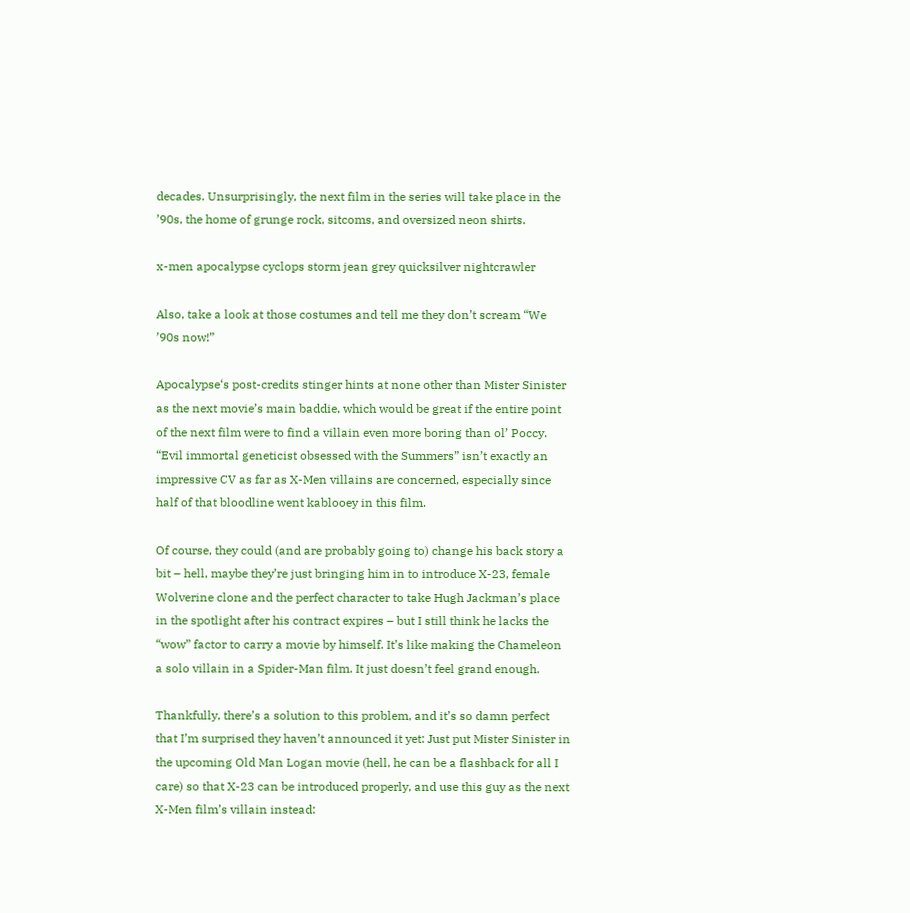decades. Unsurprisingly, the next film in the series will take place in the ’90s, the home of grunge rock, sitcoms, and oversized neon shirts.

x-men apocalypse cyclops storm jean grey quicksilver nightcrawler

Also, take a look at those costumes and tell me they don’t scream “We ’90s now!”

Apocalypse‘s post-credits stinger hints at none other than Mister Sinister as the next movie’s main baddie, which would be great if the entire point of the next film were to find a villain even more boring than ol’ Poccy. “Evil immortal geneticist obsessed with the Summers” isn’t exactly an impressive CV as far as X-Men villains are concerned, especially since half of that bloodline went kablooey in this film.

Of course, they could (and are probably going to) change his back story a bit – hell, maybe they’re just bringing him in to introduce X-23, female Wolverine clone and the perfect character to take Hugh Jackman’s place in the spotlight after his contract expires – but I still think he lacks the “wow” factor to carry a movie by himself. It’s like making the Chameleon a solo villain in a Spider-Man film. It just doesn’t feel grand enough.

Thankfully, there’s a solution to this problem, and it’s so damn perfect that I’m surprised they haven’t announced it yet: Just put Mister Sinister in the upcoming Old Man Logan movie (hell, he can be a flashback for all I care) so that X-23 can be introduced properly, and use this guy as the next X-Men film’s villain instead: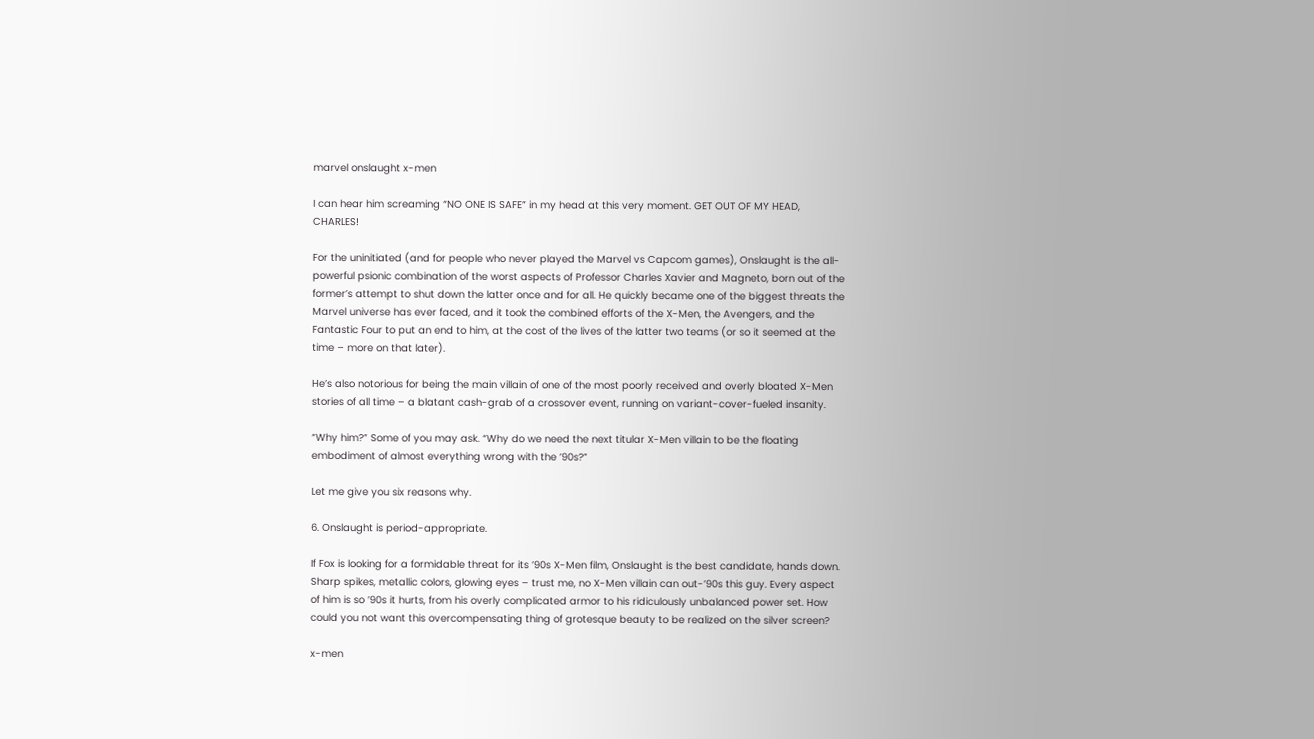marvel onslaught x-men

I can hear him screaming “NO ONE IS SAFE” in my head at this very moment. GET OUT OF MY HEAD, CHARLES!

For the uninitiated (and for people who never played the Marvel vs Capcom games), Onslaught is the all-powerful psionic combination of the worst aspects of Professor Charles Xavier and Magneto, born out of the former’s attempt to shut down the latter once and for all. He quickly became one of the biggest threats the Marvel universe has ever faced, and it took the combined efforts of the X-Men, the Avengers, and the Fantastic Four to put an end to him, at the cost of the lives of the latter two teams (or so it seemed at the time – more on that later).

He’s also notorious for being the main villain of one of the most poorly received and overly bloated X-Men stories of all time – a blatant cash-grab of a crossover event, running on variant-cover-fueled insanity.

“Why him?” Some of you may ask. “Why do we need the next titular X-Men villain to be the floating embodiment of almost everything wrong with the ’90s?”

Let me give you six reasons why.

6. Onslaught is period-appropriate.

If Fox is looking for a formidable threat for its ’90s X-Men film, Onslaught is the best candidate, hands down. Sharp spikes, metallic colors, glowing eyes – trust me, no X-Men villain can out-’90s this guy. Every aspect of him is so ’90s it hurts, from his overly complicated armor to his ridiculously unbalanced power set. How could you not want this overcompensating thing of grotesque beauty to be realized on the silver screen?

x-men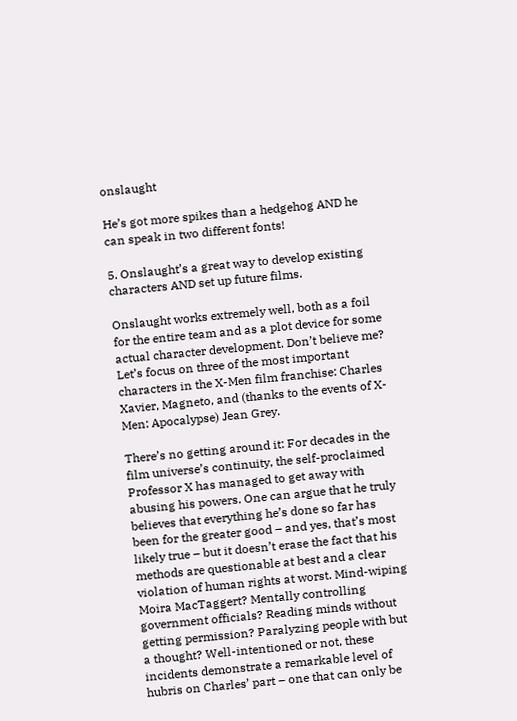onslaught

He’s got more spikes than a hedgehog AND he can speak in two different fonts!

5. Onslaught’s a great way to develop existing characters AND set up future films.

Onslaught works extremely well, both as a foil for the entire team and as a plot device for some actual character development. Don’t believe me? Let’s focus on three of the most important characters in the X-Men film franchise: Charles Xavier, Magneto, and (thanks to the events of X-Men: Apocalypse) Jean Grey.

There’s no getting around it: For decades in the film universe’s continuity, the self-proclaimed Professor X has managed to get away with abusing his powers. One can argue that he truly believes that everything he’s done so far has been for the greater good – and yes, that’s most likely true – but it doesn’t erase the fact that his methods are questionable at best and a clear violation of human rights at worst. Mind-wiping Moira MacTaggert? Mentally controlling government officials? Reading minds without getting permission? Paralyzing people with but a thought? Well-intentioned or not, these incidents demonstrate a remarkable level of hubris on Charles’ part – one that can only be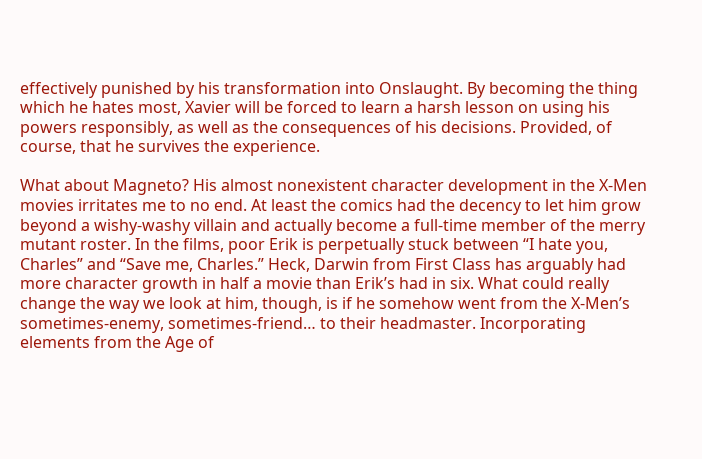effectively punished by his transformation into Onslaught. By becoming the thing which he hates most, Xavier will be forced to learn a harsh lesson on using his powers responsibly, as well as the consequences of his decisions. Provided, of course, that he survives the experience.

What about Magneto? His almost nonexistent character development in the X-Men movies irritates me to no end. At least the comics had the decency to let him grow beyond a wishy-washy villain and actually become a full-time member of the merry mutant roster. In the films, poor Erik is perpetually stuck between “I hate you, Charles” and “Save me, Charles.” Heck, Darwin from First Class has arguably had more character growth in half a movie than Erik’s had in six. What could really change the way we look at him, though, is if he somehow went from the X-Men’s sometimes-enemy, sometimes-friend… to their headmaster. Incorporating elements from the Age of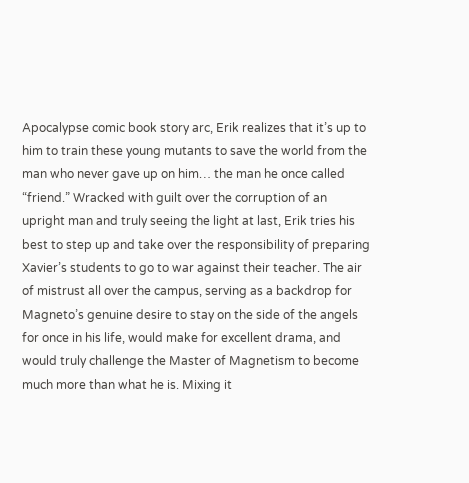Apocalypse comic book story arc, Erik realizes that it’s up to him to train these young mutants to save the world from the man who never gave up on him… the man he once called “friend.” Wracked with guilt over the corruption of an upright man and truly seeing the light at last, Erik tries his best to step up and take over the responsibility of preparing Xavier’s students to go to war against their teacher. The air of mistrust all over the campus, serving as a backdrop for Magneto’s genuine desire to stay on the side of the angels for once in his life, would make for excellent drama, and would truly challenge the Master of Magnetism to become much more than what he is. Mixing it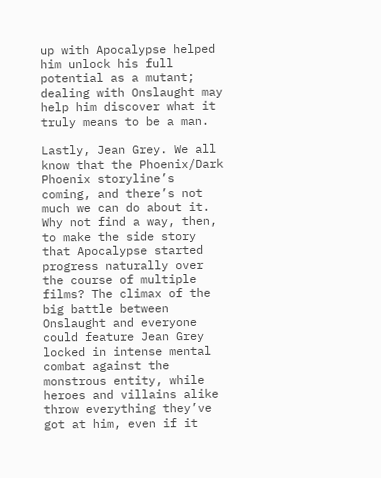up with Apocalypse helped him unlock his full potential as a mutant; dealing with Onslaught may help him discover what it truly means to be a man.

Lastly, Jean Grey. We all know that the Phoenix/Dark Phoenix storyline’s coming, and there’s not much we can do about it. Why not find a way, then, to make the side story that Apocalypse started progress naturally over the course of multiple films? The climax of the big battle between Onslaught and everyone could feature Jean Grey locked in intense mental combat against the monstrous entity, while heroes and villains alike throw everything they’ve got at him, even if it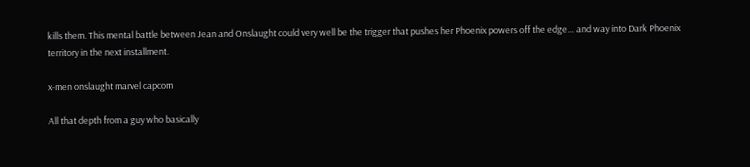kills them. This mental battle between Jean and Onslaught could very well be the trigger that pushes her Phoenix powers off the edge… and way into Dark Phoenix territory in the next installment.

x-men onslaught marvel capcom

All that depth from a guy who basically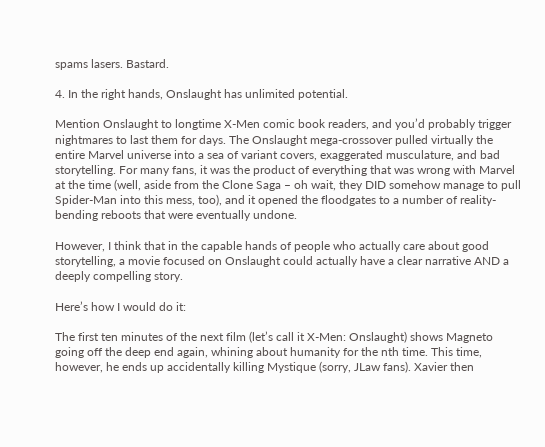spams lasers. Bastard.

4. In the right hands, Onslaught has unlimited potential.

Mention Onslaught to longtime X-Men comic book readers, and you’d probably trigger nightmares to last them for days. The Onslaught mega-crossover pulled virtually the entire Marvel universe into a sea of variant covers, exaggerated musculature, and bad storytelling. For many fans, it was the product of everything that was wrong with Marvel at the time (well, aside from the Clone Saga – oh wait, they DID somehow manage to pull Spider-Man into this mess, too), and it opened the floodgates to a number of reality-bending reboots that were eventually undone.

However, I think that in the capable hands of people who actually care about good storytelling, a movie focused on Onslaught could actually have a clear narrative AND a deeply compelling story.

Here’s how I would do it:

The first ten minutes of the next film (let’s call it X-Men: Onslaught) shows Magneto going off the deep end again, whining about humanity for the nth time. This time, however, he ends up accidentally killing Mystique (sorry, JLaw fans). Xavier then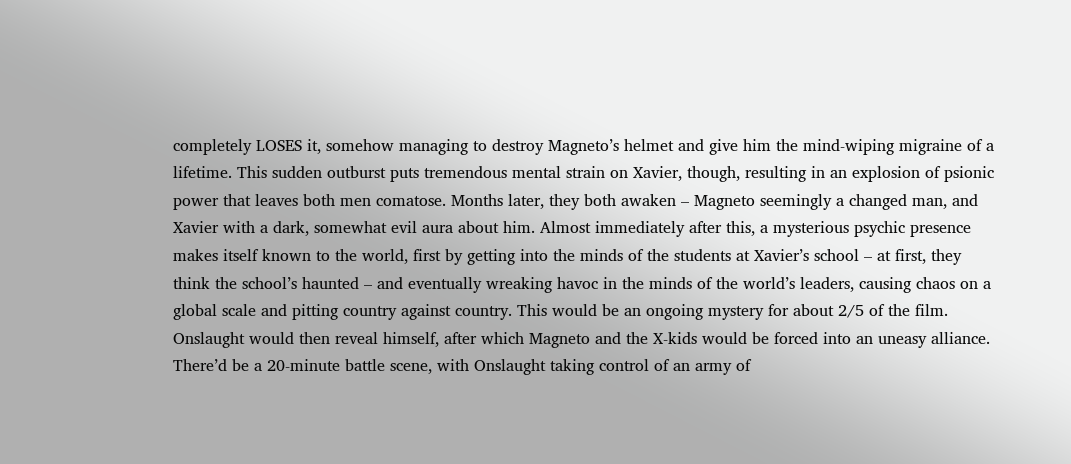completely LOSES it, somehow managing to destroy Magneto’s helmet and give him the mind-wiping migraine of a lifetime. This sudden outburst puts tremendous mental strain on Xavier, though, resulting in an explosion of psionic power that leaves both men comatose. Months later, they both awaken – Magneto seemingly a changed man, and Xavier with a dark, somewhat evil aura about him. Almost immediately after this, a mysterious psychic presence makes itself known to the world, first by getting into the minds of the students at Xavier’s school – at first, they think the school’s haunted – and eventually wreaking havoc in the minds of the world’s leaders, causing chaos on a global scale and pitting country against country. This would be an ongoing mystery for about 2/5 of the film. Onslaught would then reveal himself, after which Magneto and the X-kids would be forced into an uneasy alliance. There’d be a 20-minute battle scene, with Onslaught taking control of an army of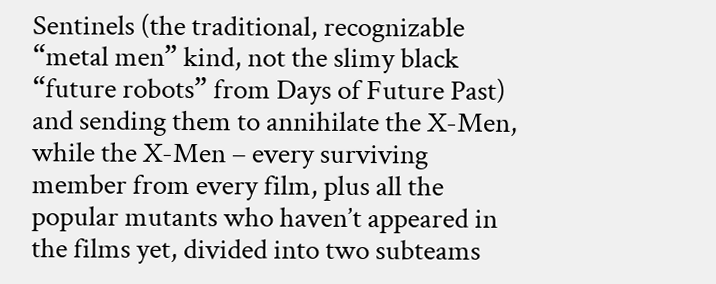Sentinels (the traditional, recognizable “metal men” kind, not the slimy black “future robots” from Days of Future Past) and sending them to annihilate the X-Men, while the X-Men – every surviving member from every film, plus all the popular mutants who haven’t appeared in the films yet, divided into two subteams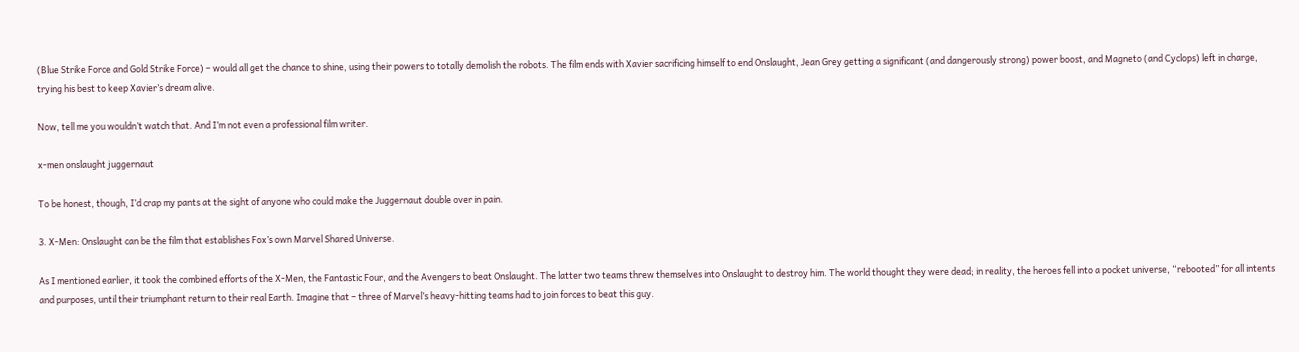(Blue Strike Force and Gold Strike Force) – would all get the chance to shine, using their powers to totally demolish the robots. The film ends with Xavier sacrificing himself to end Onslaught, Jean Grey getting a significant (and dangerously strong) power boost, and Magneto (and Cyclops) left in charge, trying his best to keep Xavier’s dream alive.

Now, tell me you wouldn’t watch that. And I’m not even a professional film writer.

x-men onslaught juggernaut

To be honest, though, I’d crap my pants at the sight of anyone who could make the Juggernaut double over in pain.

3. X-Men: Onslaught can be the film that establishes Fox’s own Marvel Shared Universe.

As I mentioned earlier, it took the combined efforts of the X-Men, the Fantastic Four, and the Avengers to beat Onslaught. The latter two teams threw themselves into Onslaught to destroy him. The world thought they were dead; in reality, the heroes fell into a pocket universe, “rebooted” for all intents and purposes, until their triumphant return to their real Earth. Imagine that – three of Marvel’s heavy-hitting teams had to join forces to beat this guy.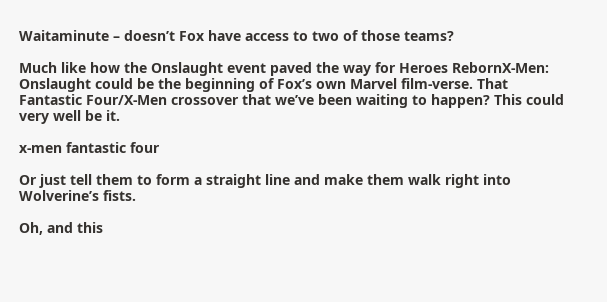Waitaminute – doesn’t Fox have access to two of those teams?

Much like how the Onslaught event paved the way for Heroes RebornX-Men: Onslaught could be the beginning of Fox’s own Marvel film-verse. That Fantastic Four/X-Men crossover that we’ve been waiting to happen? This could very well be it.

x-men fantastic four

Or just tell them to form a straight line and make them walk right into Wolverine’s fists.

Oh, and this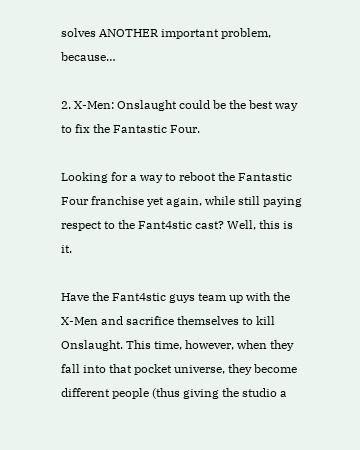solves ANOTHER important problem, because…

2. X-Men: Onslaught could be the best way to fix the Fantastic Four.

Looking for a way to reboot the Fantastic Four franchise yet again, while still paying respect to the Fant4stic cast? Well, this is it.

Have the Fant4stic guys team up with the X-Men and sacrifice themselves to kill Onslaught. This time, however, when they fall into that pocket universe, they become different people (thus giving the studio a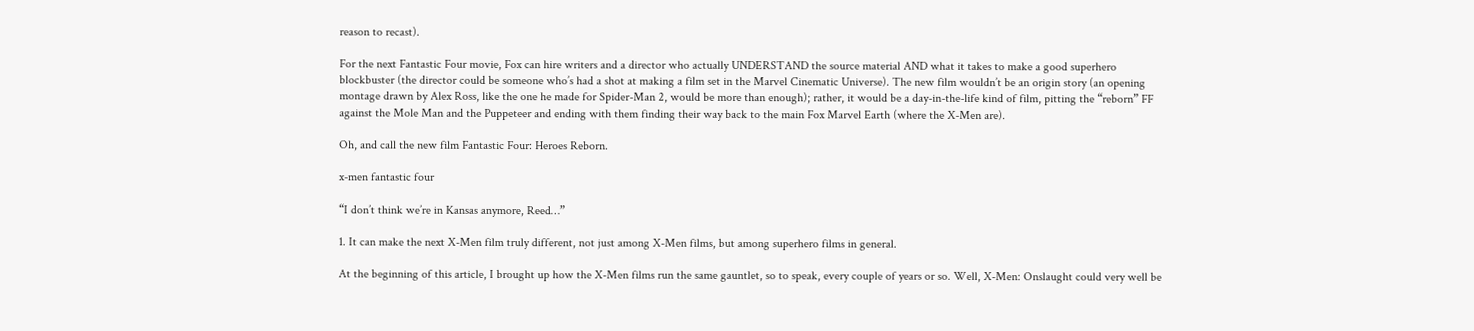reason to recast).

For the next Fantastic Four movie, Fox can hire writers and a director who actually UNDERSTAND the source material AND what it takes to make a good superhero blockbuster (the director could be someone who’s had a shot at making a film set in the Marvel Cinematic Universe). The new film wouldn’t be an origin story (an opening montage drawn by Alex Ross, like the one he made for Spider-Man 2, would be more than enough); rather, it would be a day-in-the-life kind of film, pitting the “reborn” FF against the Mole Man and the Puppeteer and ending with them finding their way back to the main Fox Marvel Earth (where the X-Men are).

Oh, and call the new film Fantastic Four: Heroes Reborn.

x-men fantastic four

“I don’t think we’re in Kansas anymore, Reed…”

1. It can make the next X-Men film truly different, not just among X-Men films, but among superhero films in general.

At the beginning of this article, I brought up how the X-Men films run the same gauntlet, so to speak, every couple of years or so. Well, X-Men: Onslaught could very well be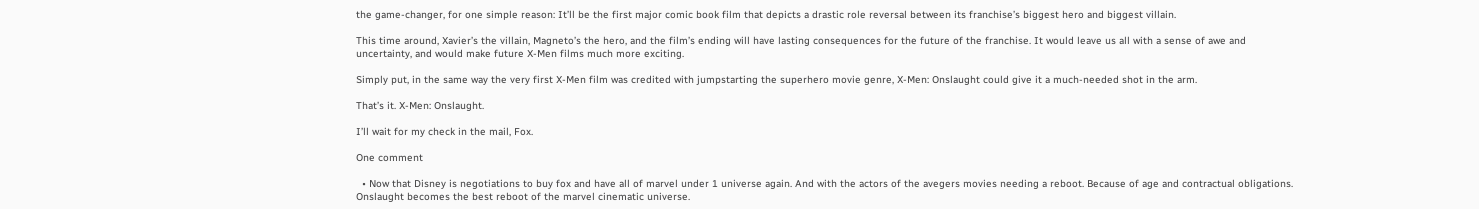the game-changer, for one simple reason: It’ll be the first major comic book film that depicts a drastic role reversal between its franchise’s biggest hero and biggest villain.

This time around, Xavier’s the villain, Magneto’s the hero, and the film’s ending will have lasting consequences for the future of the franchise. It would leave us all with a sense of awe and uncertainty, and would make future X-Men films much more exciting.

Simply put, in the same way the very first X-Men film was credited with jumpstarting the superhero movie genre, X-Men: Onslaught could give it a much-needed shot in the arm.

That’s it. X-Men: Onslaught.

I’ll wait for my check in the mail, Fox.

One comment

  • Now that Disney is negotiations to buy fox and have all of marvel under 1 universe again. And with the actors of the avegers movies needing a reboot. Because of age and contractual obligations. Onslaught becomes the best reboot of the marvel cinematic universe.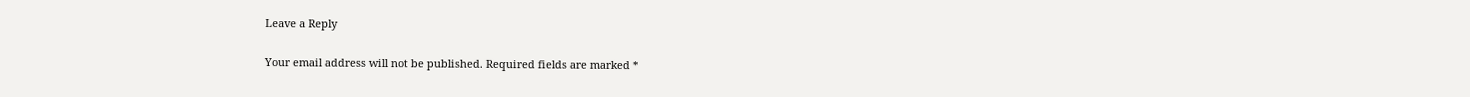Leave a Reply

Your email address will not be published. Required fields are marked *